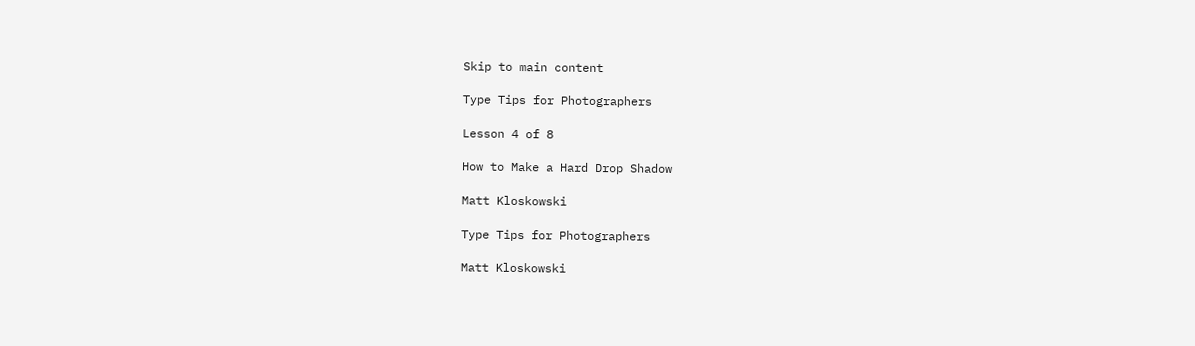Skip to main content

Type Tips for Photographers

Lesson 4 of 8

How to Make a Hard Drop Shadow

Matt Kloskowski

Type Tips for Photographers

Matt Kloskowski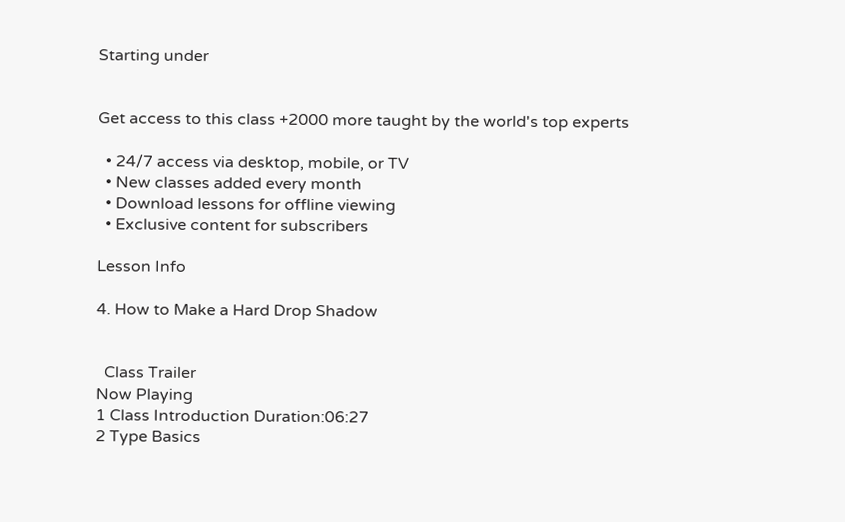Starting under


Get access to this class +2000 more taught by the world's top experts

  • 24/7 access via desktop, mobile, or TV
  • New classes added every month
  • Download lessons for offline viewing
  • Exclusive content for subscribers

Lesson Info

4. How to Make a Hard Drop Shadow


  Class Trailer
Now Playing
1 Class Introduction Duration:06:27
2 Type Basics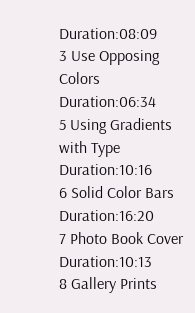Duration:08:09
3 Use Opposing Colors Duration:06:34
5 Using Gradients with Type Duration:10:16
6 Solid Color Bars Duration:16:20
7 Photo Book Cover Duration:10:13
8 Gallery Prints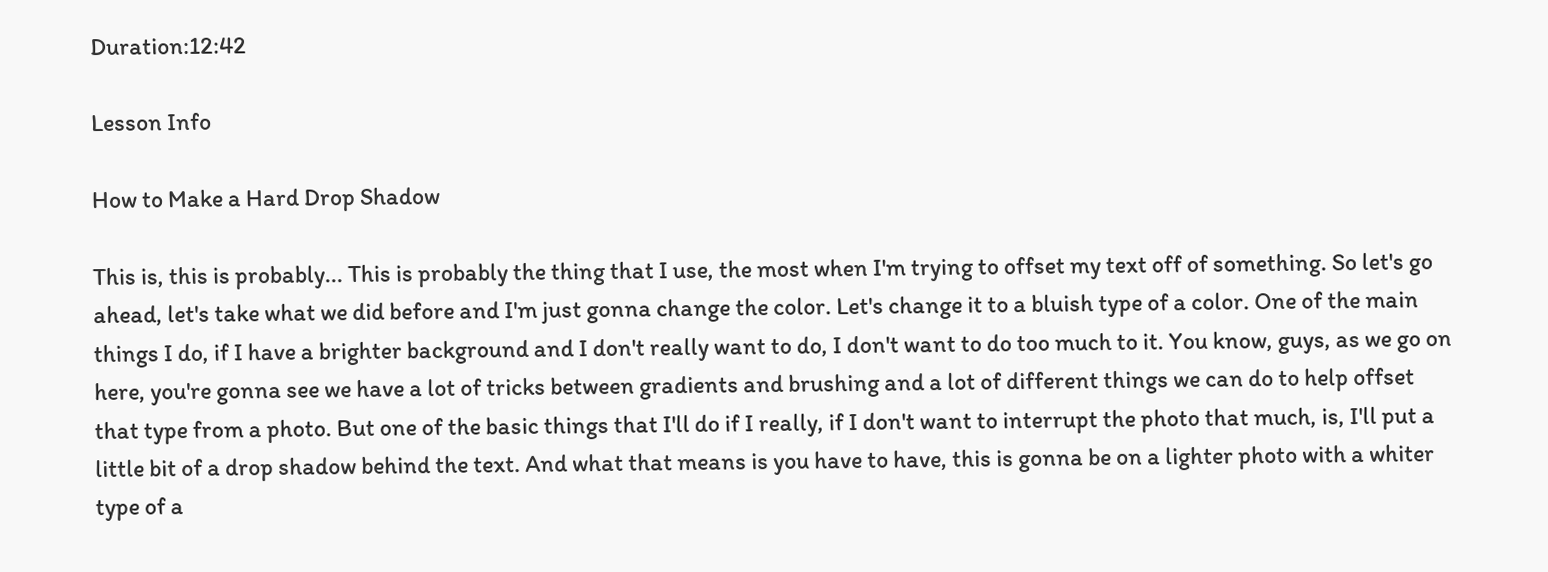Duration:12:42

Lesson Info

How to Make a Hard Drop Shadow

This is, this is probably... This is probably the thing that I use, the most when I'm trying to offset my text off of something. So let's go ahead, let's take what we did before and I'm just gonna change the color. Let's change it to a bluish type of a color. One of the main things I do, if I have a brighter background and I don't really want to do, I don't want to do too much to it. You know, guys, as we go on here, you're gonna see we have a lot of tricks between gradients and brushing and a lot of different things we can do to help offset that type from a photo. But one of the basic things that I'll do if I really, if I don't want to interrupt the photo that much, is, I'll put a little bit of a drop shadow behind the text. And what that means is you have to have, this is gonna be on a lighter photo with a whiter type of a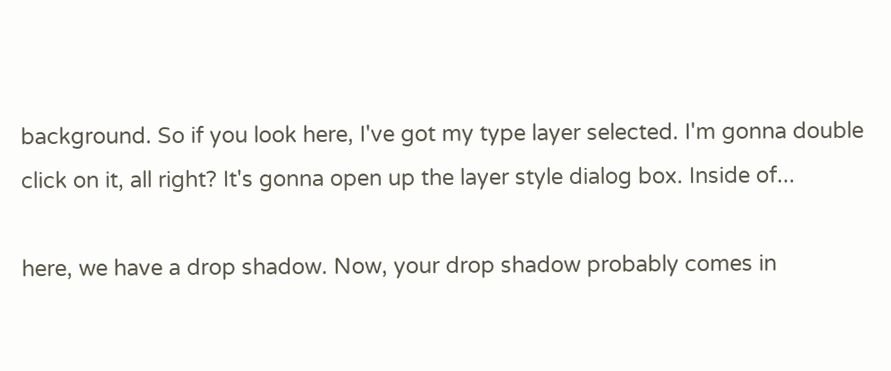background. So if you look here, I've got my type layer selected. I'm gonna double click on it, all right? It's gonna open up the layer style dialog box. Inside of...

here, we have a drop shadow. Now, your drop shadow probably comes in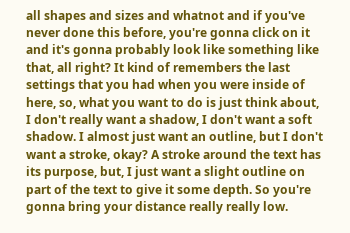all shapes and sizes and whatnot and if you've never done this before, you're gonna click on it and it's gonna probably look like something like that, all right? It kind of remembers the last settings that you had when you were inside of here, so, what you want to do is just think about, I don't really want a shadow, I don't want a soft shadow. I almost just want an outline, but I don't want a stroke, okay? A stroke around the text has its purpose, but, I just want a slight outline on part of the text to give it some depth. So you're gonna bring your distance really really low.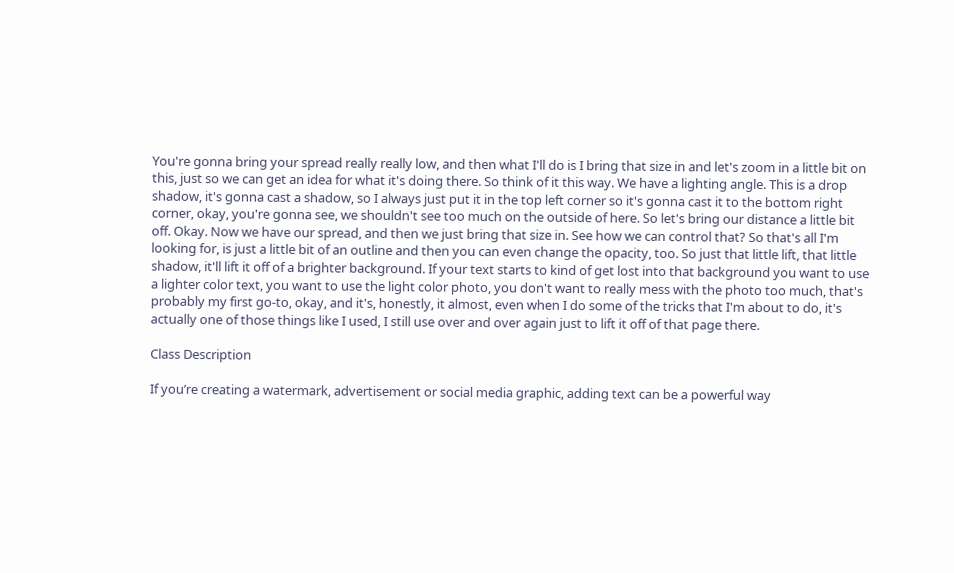You're gonna bring your spread really really low, and then what I'll do is I bring that size in and let's zoom in a little bit on this, just so we can get an idea for what it's doing there. So think of it this way. We have a lighting angle. This is a drop shadow, it's gonna cast a shadow, so I always just put it in the top left corner so it's gonna cast it to the bottom right corner, okay, you're gonna see, we shouldn't see too much on the outside of here. So let's bring our distance a little bit off. Okay. Now we have our spread, and then we just bring that size in. See how we can control that? So that's all I'm looking for, is just a little bit of an outline and then you can even change the opacity, too. So just that little lift, that little shadow, it'll lift it off of a brighter background. If your text starts to kind of get lost into that background you want to use a lighter color text, you want to use the light color photo, you don't want to really mess with the photo too much, that's probably my first go-to, okay, and it's, honestly, it almost, even when I do some of the tricks that I'm about to do, it's actually one of those things like I used, I still use over and over again just to lift it off of that page there.

Class Description

If you’re creating a watermark, advertisement or social media graphic, adding text can be a powerful way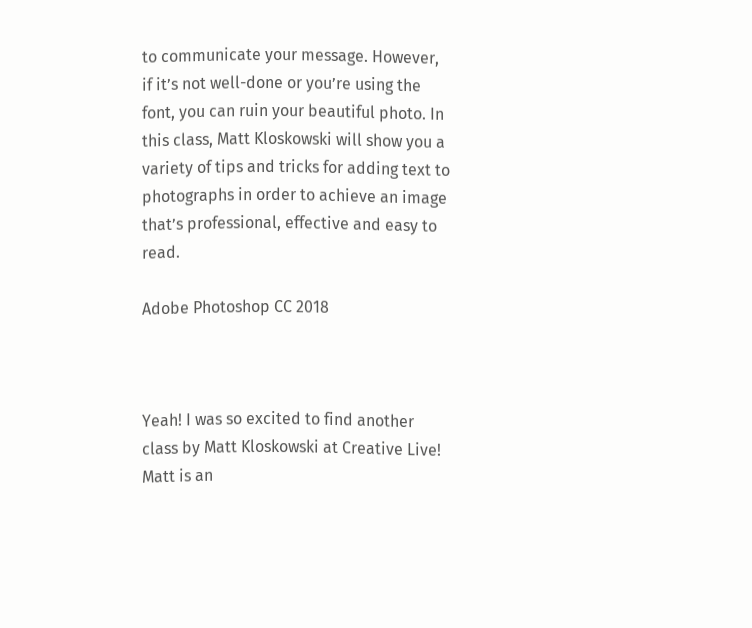to communicate your message. However, if it’s not well-done or you’re using the font, you can ruin your beautiful photo. In this class, Matt Kloskowski will show you a variety of tips and tricks for adding text to photographs in order to achieve an image that’s professional, effective and easy to read.

Adobe Photoshop CC 2018



Yeah! I was so excited to find another class by Matt Kloskowski at Creative Live! Matt is an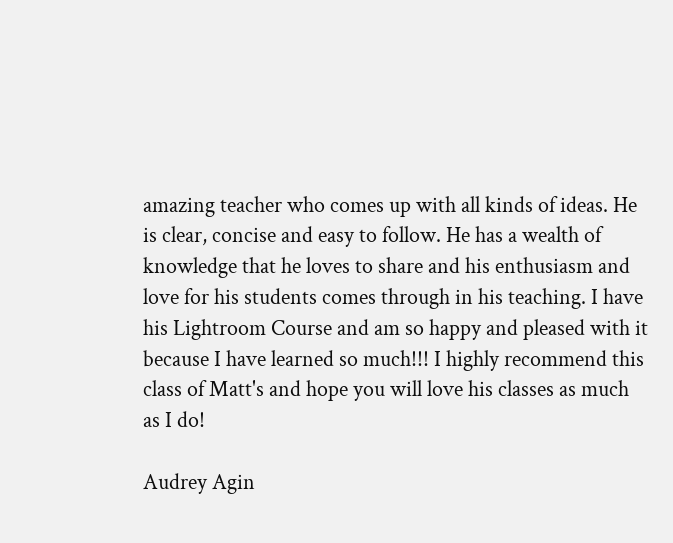amazing teacher who comes up with all kinds of ideas. He is clear, concise and easy to follow. He has a wealth of knowledge that he loves to share and his enthusiasm and love for his students comes through in his teaching. I have his Lightroom Course and am so happy and pleased with it because I have learned so much!!! I highly recommend this class of Matt's and hope you will love his classes as much as I do!

Audrey Agin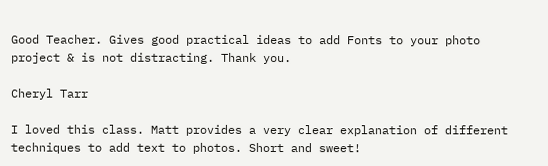Good Teacher. Gives good practical ideas to add Fonts to your photo project & is not distracting. Thank you.

Cheryl Tarr

I loved this class. Matt provides a very clear explanation of different techniques to add text to photos. Short and sweet!